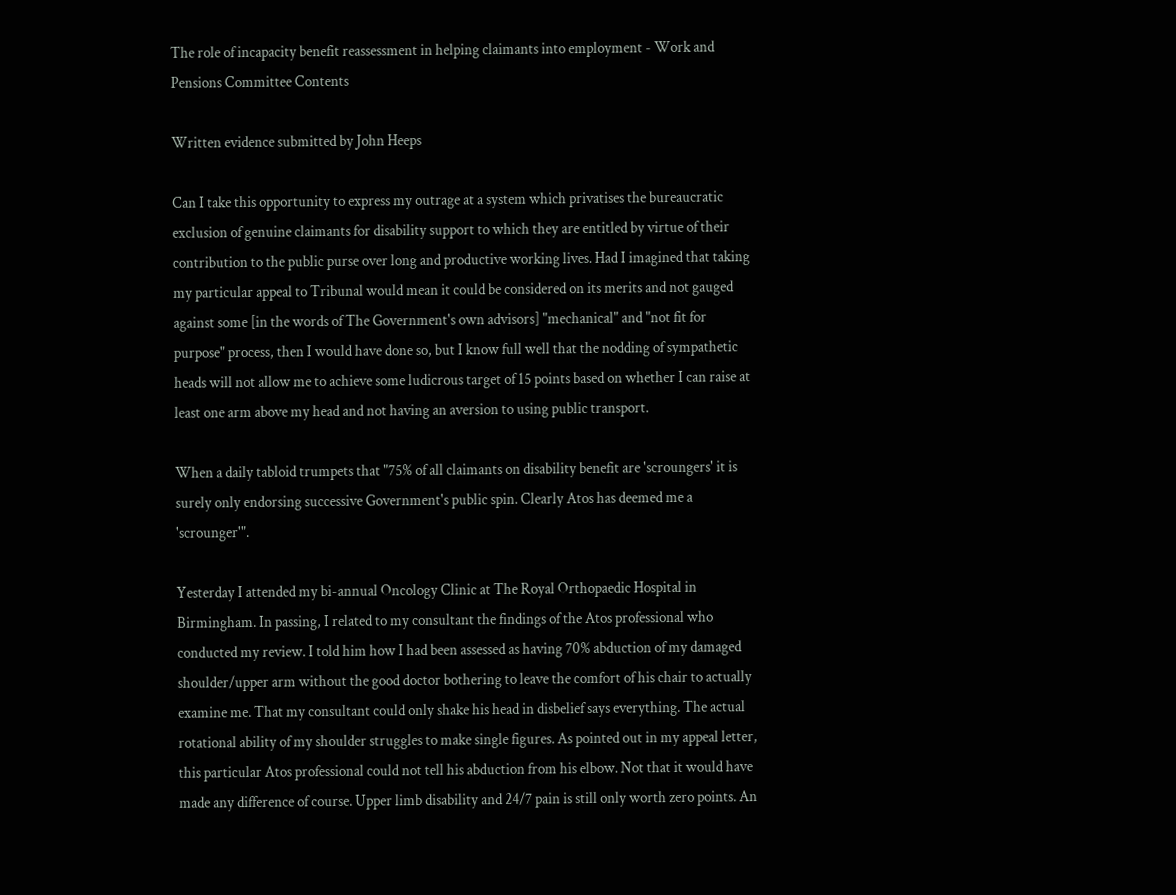The role of incapacity benefit reassessment in helping claimants into employment - Work and Pensions Committee Contents

Written evidence submitted by John Heeps

Can I take this opportunity to express my outrage at a system which privatises the bureaucratic exclusion of genuine claimants for disability support to which they are entitled by virtue of their contribution to the public purse over long and productive working lives. Had I imagined that taking my particular appeal to Tribunal would mean it could be considered on its merits and not gauged against some [in the words of The Government's own advisors] "mechanical" and "not fit for purpose" process, then I would have done so, but I know full well that the nodding of sympathetic heads will not allow me to achieve some ludicrous target of 15 points based on whether I can raise at least one arm above my head and not having an aversion to using public transport.

When a daily tabloid trumpets that "75% of all claimants on disability benefit are 'scroungers' it is surely only endorsing successive Government's public spin. Clearly Atos has deemed me a 'scrounger'".

Yesterday I attended my bi-annual Oncology Clinic at The Royal Orthopaedic Hospital in Birmingham. In passing, I related to my consultant the findings of the Atos professional who conducted my review. I told him how I had been assessed as having 70% abduction of my damaged shoulder/upper arm without the good doctor bothering to leave the comfort of his chair to actually examine me. That my consultant could only shake his head in disbelief says everything. The actual rotational ability of my shoulder struggles to make single figures. As pointed out in my appeal letter, this particular Atos professional could not tell his abduction from his elbow. Not that it would have made any difference of course. Upper limb disability and 24/7 pain is still only worth zero points. An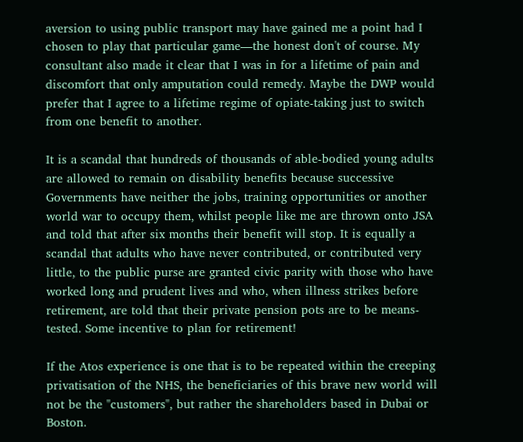aversion to using public transport may have gained me a point had I chosen to play that particular game—the honest don't of course. My consultant also made it clear that I was in for a lifetime of pain and discomfort that only amputation could remedy. Maybe the DWP would prefer that I agree to a lifetime regime of opiate-taking just to switch from one benefit to another.

It is a scandal that hundreds of thousands of able-bodied young adults are allowed to remain on disability benefits because successive Governments have neither the jobs, training opportunities or another world war to occupy them, whilst people like me are thrown onto JSA and told that after six months their benefit will stop. It is equally a scandal that adults who have never contributed, or contributed very little, to the public purse are granted civic parity with those who have worked long and prudent lives and who, when illness strikes before retirement, are told that their private pension pots are to be means-tested. Some incentive to plan for retirement!

If the Atos experience is one that is to be repeated within the creeping privatisation of the NHS, the beneficiaries of this brave new world will not be the "customers", but rather the shareholders based in Dubai or Boston.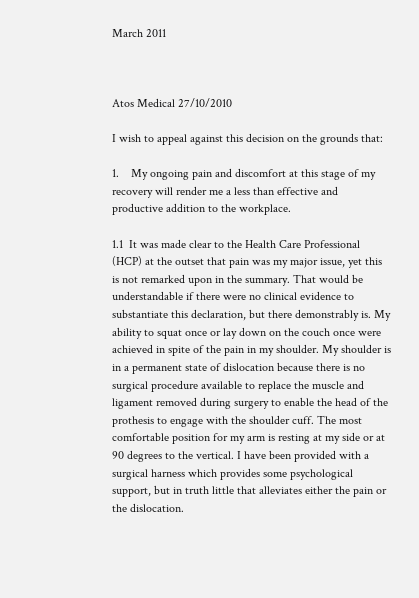March 2011



Atos Medical 27/10/2010

I wish to appeal against this decision on the grounds that:

1.    My ongoing pain and discomfort at this stage of my recovery will render me a less than effective and productive addition to the workplace.

1.1  It was made clear to the Health Care Professional (HCP) at the outset that pain was my major issue, yet this is not remarked upon in the summary. That would be understandable if there were no clinical evidence to substantiate this declaration, but there demonstrably is. My ability to squat once or lay down on the couch once were achieved in spite of the pain in my shoulder. My shoulder is in a permanent state of dislocation because there is no surgical procedure available to replace the muscle and ligament removed during surgery to enable the head of the prothesis to engage with the shoulder cuff. The most comfortable position for my arm is resting at my side or at 90 degrees to the vertical. I have been provided with a surgical harness which provides some psychological support, but in truth little that alleviates either the pain or the dislocation.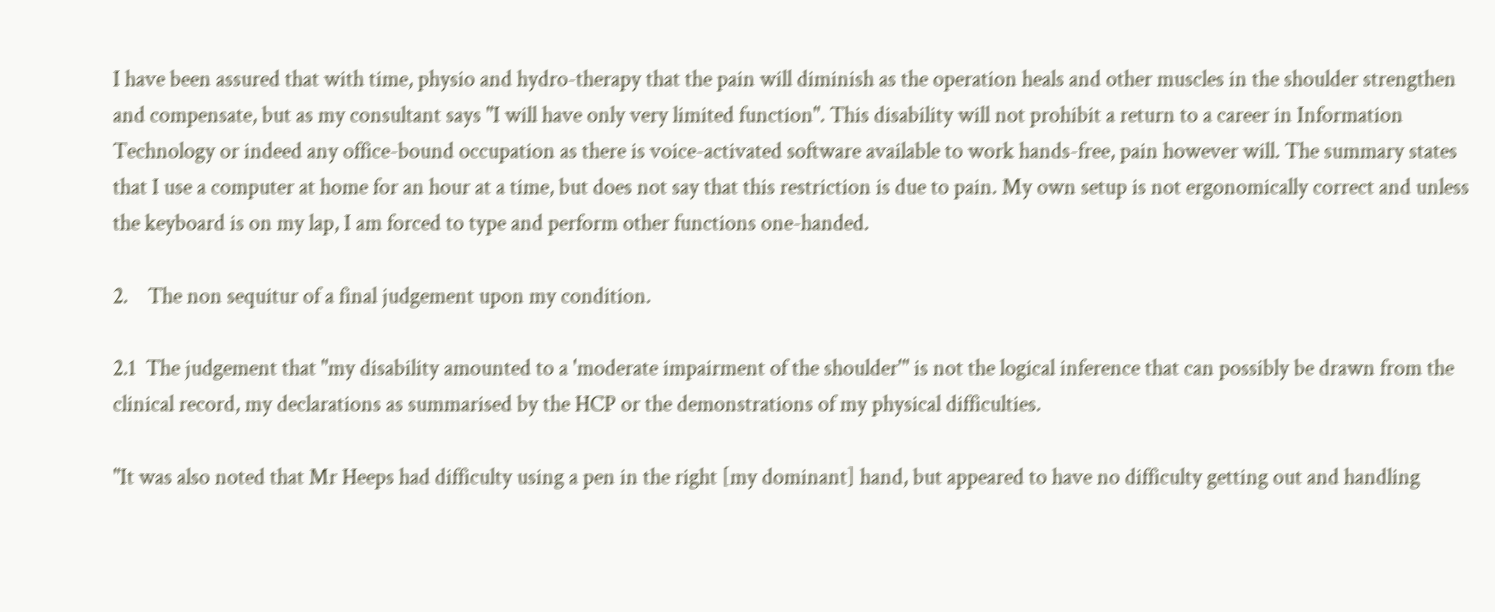I have been assured that with time, physio and hydro-therapy that the pain will diminish as the operation heals and other muscles in the shoulder strengthen and compensate, but as my consultant says "I will have only very limited function". This disability will not prohibit a return to a career in Information Technology or indeed any office-bound occupation as there is voice-activated software available to work hands-free, pain however will. The summary states that I use a computer at home for an hour at a time, but does not say that this restriction is due to pain. My own setup is not ergonomically correct and unless the keyboard is on my lap, I am forced to type and perform other functions one-handed.

2.    The non sequitur of a final judgement upon my condition.

2.1  The judgement that "my disability amounted to a 'moderate impairment of the shoulder'" is not the logical inference that can possibly be drawn from the clinical record, my declarations as summarised by the HCP or the demonstrations of my physical difficulties.

"It was also noted that Mr Heeps had difficulty using a pen in the right [my dominant] hand, but appeared to have no difficulty getting out and handling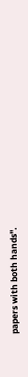papers with both hands".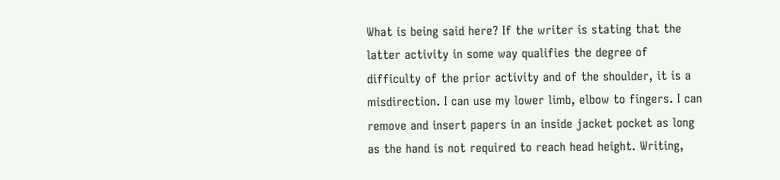What is being said here? If the writer is stating that the latter activity in some way qualifies the degree of difficulty of the prior activity and of the shoulder, it is a misdirection. I can use my lower limb, elbow to fingers. I can remove and insert papers in an inside jacket pocket as long as the hand is not required to reach head height. Writing,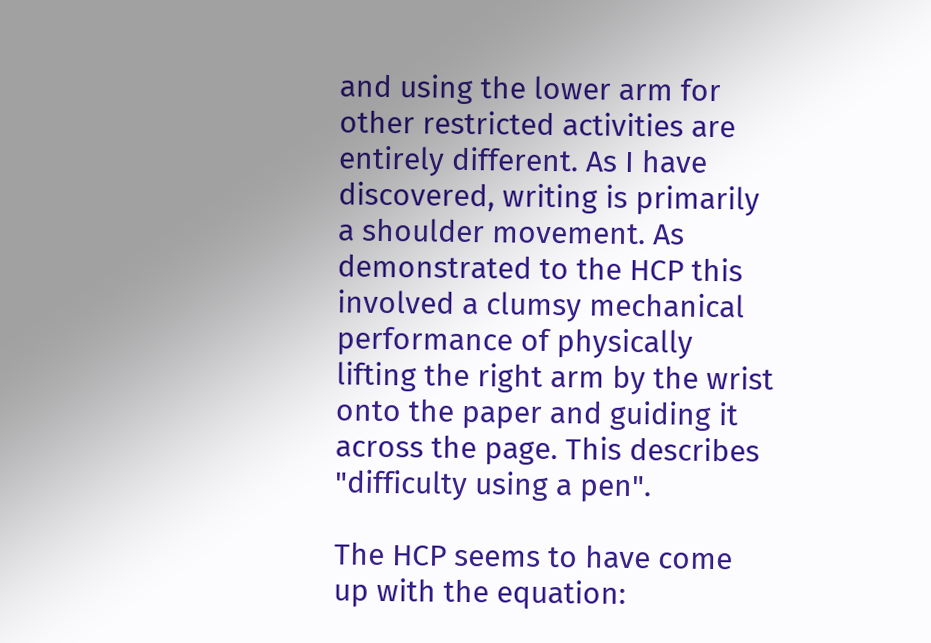and using the lower arm for other restricted activities are entirely different. As I have discovered, writing is primarily a shoulder movement. As demonstrated to the HCP this involved a clumsy mechanical performance of physically lifting the right arm by the wrist onto the paper and guiding it across the page. This describes "difficulty using a pen".

The HCP seems to have come up with the equation: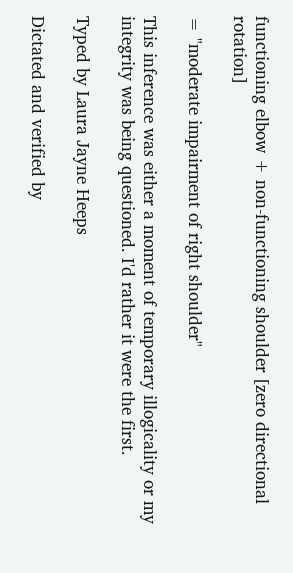functioning elbow + non-functioning shoulder [zero directional rotation]

= "moderate impairment of right shoulder"

This inference was either a moment of temporary illogicality or my integrity was being questioned. I'd rather it were the first.

Typed by Laura Jayne Heeps

Dictated and verified by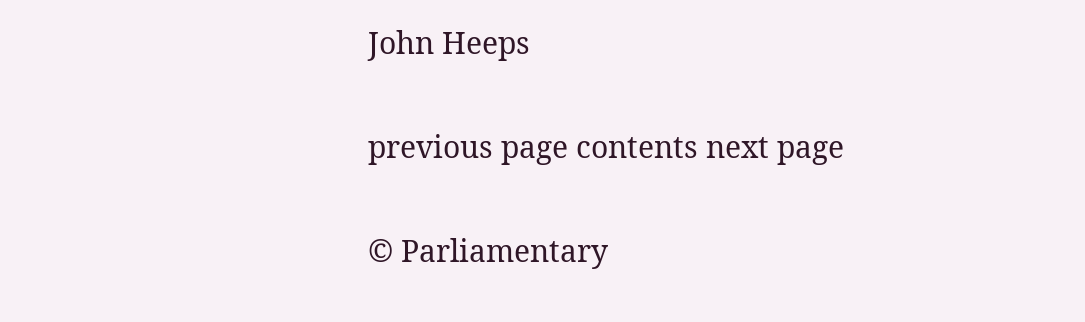John Heeps

previous page contents next page

© Parliamentary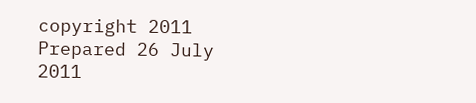copyright 2011
Prepared 26 July 2011